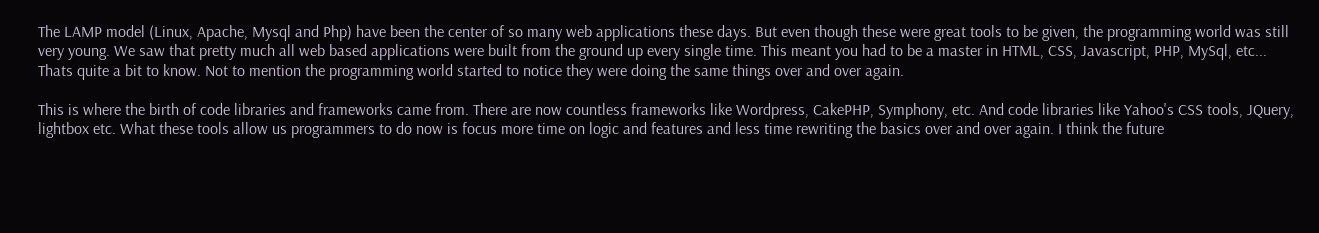The LAMP model (Linux, Apache, Mysql and Php) have been the center of so many web applications these days. But even though these were great tools to be given, the programming world was still very young. We saw that pretty much all web based applications were built from the ground up every single time. This meant you had to be a master in HTML, CSS, Javascript, PHP, MySql, etc... Thats quite a bit to know. Not to mention the programming world started to notice they were doing the same things over and over again.

This is where the birth of code libraries and frameworks came from. There are now countless frameworks like Wordpress, CakePHP, Symphony, etc. And code libraries like Yahoo's CSS tools, JQuery, lightbox etc. What these tools allow us programmers to do now is focus more time on logic and features and less time rewriting the basics over and over again. I think the future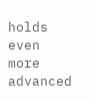holds even more advanced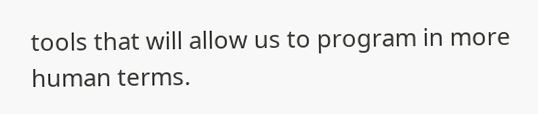tools that will allow us to program in more human terms.